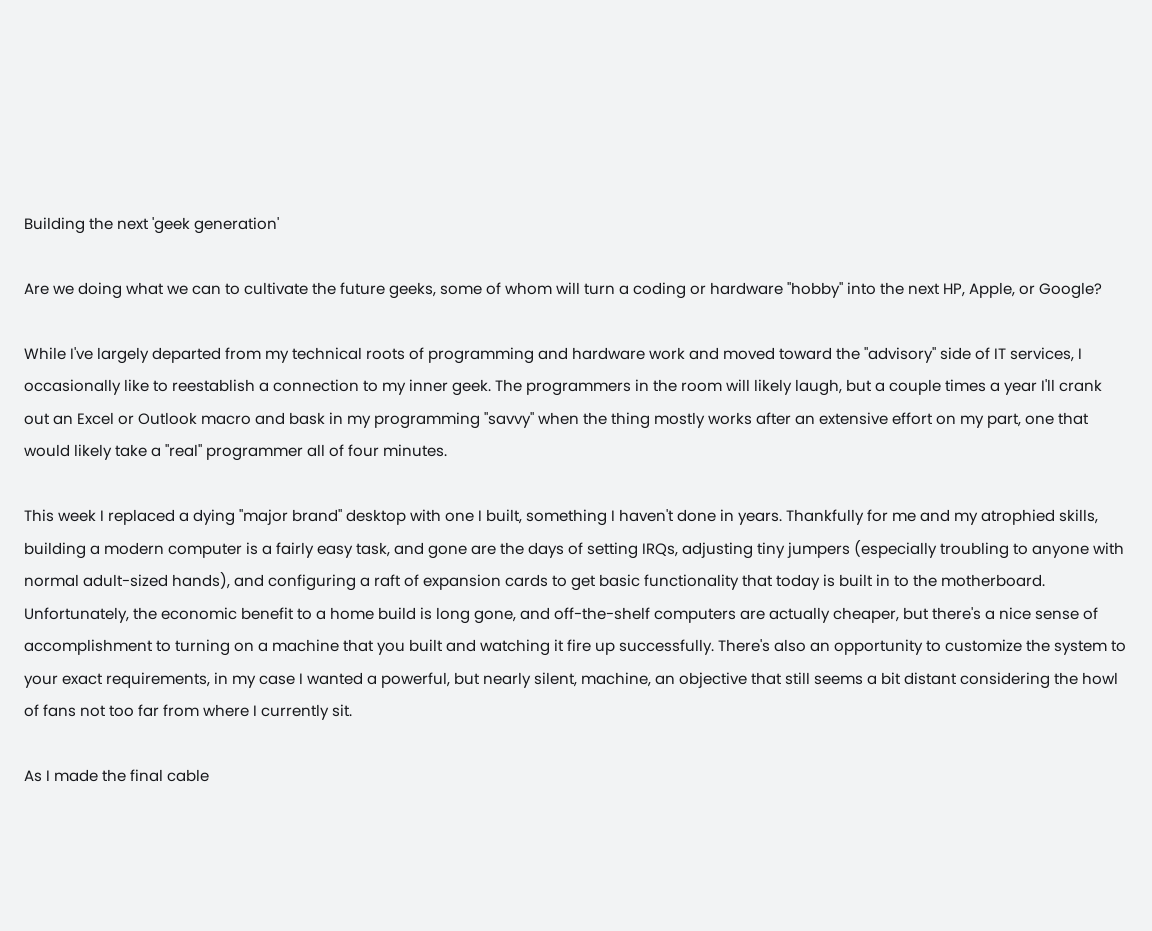Building the next 'geek generation'

Are we doing what we can to cultivate the future geeks, some of whom will turn a coding or hardware "hobby" into the next HP, Apple, or Google?

While I've largely departed from my technical roots of programming and hardware work and moved toward the "advisory" side of IT services, I occasionally like to reestablish a connection to my inner geek. The programmers in the room will likely laugh, but a couple times a year I'll crank out an Excel or Outlook macro and bask in my programming "savvy" when the thing mostly works after an extensive effort on my part, one that would likely take a "real" programmer all of four minutes.

This week I replaced a dying "major brand" desktop with one I built, something I haven't done in years. Thankfully for me and my atrophied skills, building a modern computer is a fairly easy task, and gone are the days of setting IRQs, adjusting tiny jumpers (especially troubling to anyone with normal adult-sized hands), and configuring a raft of expansion cards to get basic functionality that today is built in to the motherboard. Unfortunately, the economic benefit to a home build is long gone, and off-the-shelf computers are actually cheaper, but there's a nice sense of accomplishment to turning on a machine that you built and watching it fire up successfully. There's also an opportunity to customize the system to your exact requirements, in my case I wanted a powerful, but nearly silent, machine, an objective that still seems a bit distant considering the howl of fans not too far from where I currently sit.

As I made the final cable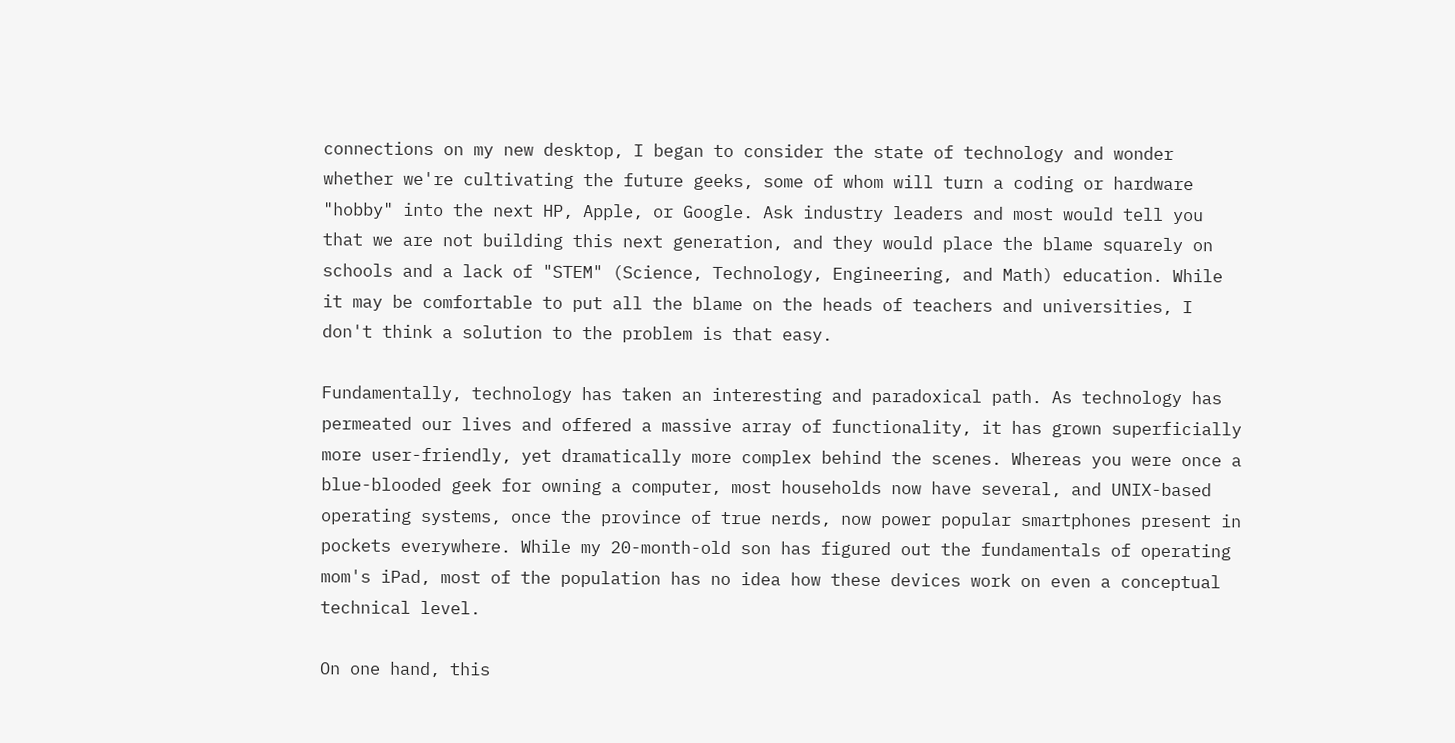connections on my new desktop, I began to consider the state of technology and wonder whether we're cultivating the future geeks, some of whom will turn a coding or hardware "hobby" into the next HP, Apple, or Google. Ask industry leaders and most would tell you that we are not building this next generation, and they would place the blame squarely on schools and a lack of "STEM" (Science, Technology, Engineering, and Math) education. While it may be comfortable to put all the blame on the heads of teachers and universities, I don't think a solution to the problem is that easy.

Fundamentally, technology has taken an interesting and paradoxical path. As technology has permeated our lives and offered a massive array of functionality, it has grown superficially more user-friendly, yet dramatically more complex behind the scenes. Whereas you were once a blue-blooded geek for owning a computer, most households now have several, and UNIX-based operating systems, once the province of true nerds, now power popular smartphones present in pockets everywhere. While my 20-month-old son has figured out the fundamentals of operating mom's iPad, most of the population has no idea how these devices work on even a conceptual technical level.

On one hand, this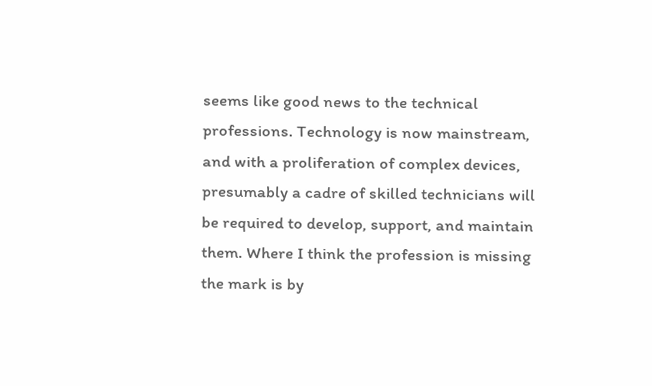seems like good news to the technical professions. Technology is now mainstream, and with a proliferation of complex devices, presumably a cadre of skilled technicians will be required to develop, support, and maintain them. Where I think the profession is missing the mark is by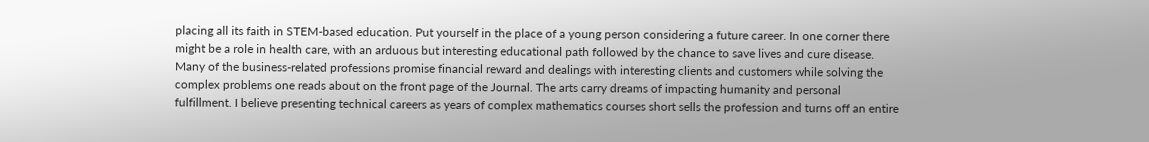placing all its faith in STEM-based education. Put yourself in the place of a young person considering a future career. In one corner there might be a role in health care, with an arduous but interesting educational path followed by the chance to save lives and cure disease. Many of the business-related professions promise financial reward and dealings with interesting clients and customers while solving the complex problems one reads about on the front page of the Journal. The arts carry dreams of impacting humanity and personal fulfillment. I believe presenting technical careers as years of complex mathematics courses short sells the profession and turns off an entire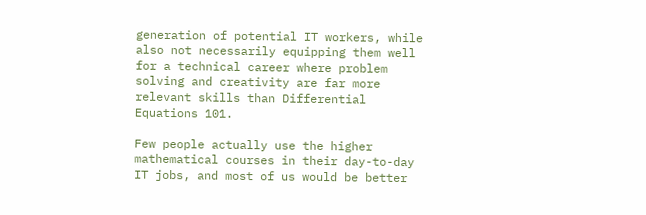generation of potential IT workers, while also not necessarily equipping them well for a technical career where problem solving and creativity are far more relevant skills than Differential Equations 101.

Few people actually use the higher mathematical courses in their day-to-day IT jobs, and most of us would be better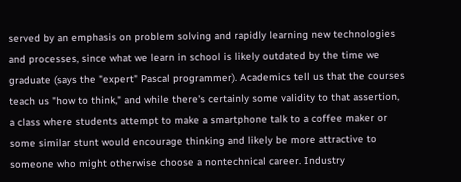served by an emphasis on problem solving and rapidly learning new technologies and processes, since what we learn in school is likely outdated by the time we graduate (says the "expert" Pascal programmer). Academics tell us that the courses teach us "how to think," and while there's certainly some validity to that assertion, a class where students attempt to make a smartphone talk to a coffee maker or some similar stunt would encourage thinking and likely be more attractive to someone who might otherwise choose a nontechnical career. Industry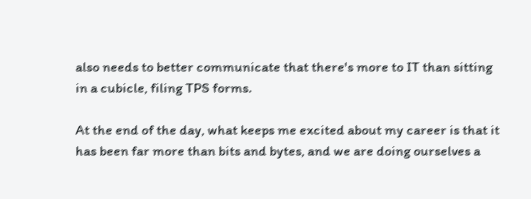also needs to better communicate that there's more to IT than sitting in a cubicle, filing TPS forms.

At the end of the day, what keeps me excited about my career is that it has been far more than bits and bytes, and we are doing ourselves a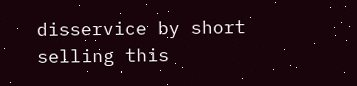disservice by short selling this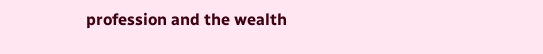profession and the wealth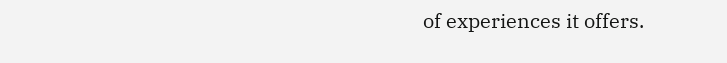of experiences it offers.